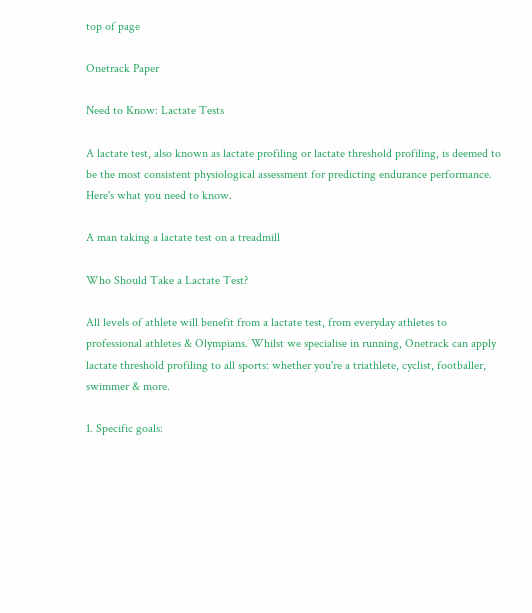top of page

Onetrack Paper

Need to Know: Lactate Tests

A lactate test, also known as lactate profiling or lactate threshold profiling, is deemed to be the most consistent physiological assessment for predicting endurance performance. Here's what you need to know.

A man taking a lactate test on a treadmill

Who Should Take a Lactate Test?

All levels of athlete will benefit from a lactate test, from everyday athletes to professional athletes & Olympians. Whilst we specialise in running, Onetrack can apply lactate threshold profiling to all sports: whether you're a triathlete, cyclist, footballer, swimmer & more.

1. Specific goals: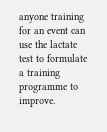anyone training for an event can use the lactate test to formulate a training programme to improve.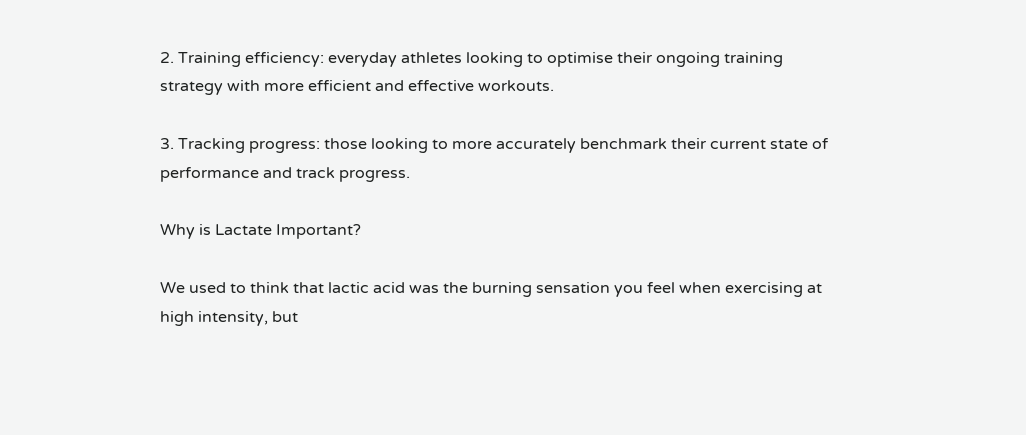2. Training efficiency: everyday athletes looking to optimise their ongoing training strategy with more efficient and effective workouts.

3. Tracking progress: those looking to more accurately benchmark their current state of performance and track progress.

Why is Lactate Important?

We used to think that lactic acid was the burning sensation you feel when exercising at high intensity, but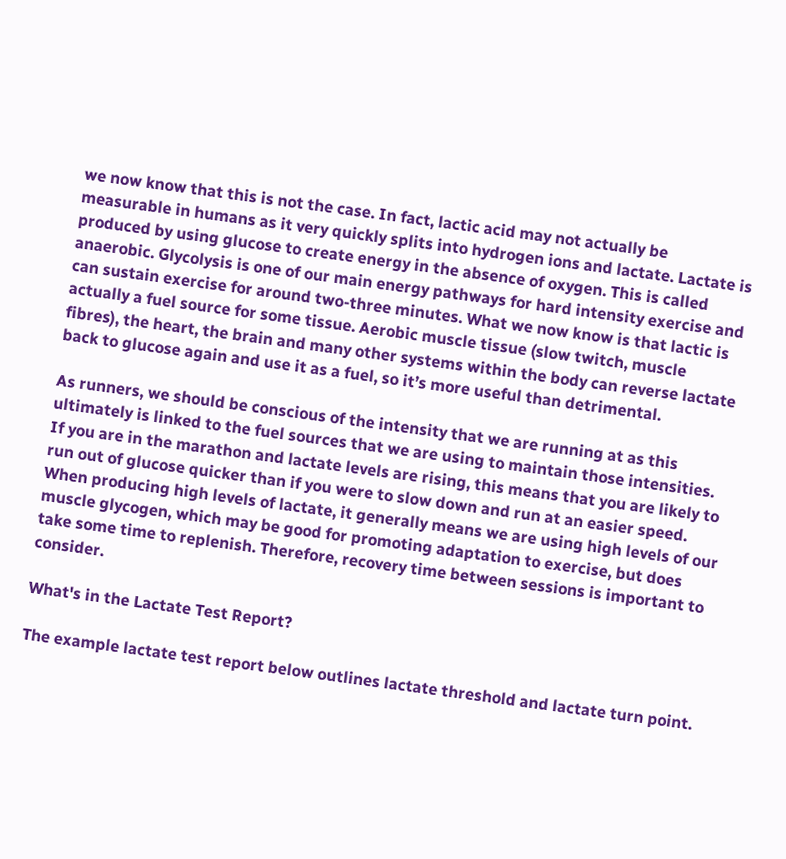we now know that this is not the case. In fact, lactic acid may not actually be measurable in humans as it very quickly splits into hydrogen ions and lactate. Lactate is produced by using glucose to create energy in the absence of oxygen. This is called anaerobic. Glycolysis is one of our main energy pathways for hard intensity exercise and can sustain exercise for around two-three minutes. What we now know is that lactic is actually a fuel source for some tissue. Aerobic muscle tissue (slow twitch, muscle fibres), the heart, the brain and many other systems within the body can reverse lactate back to glucose again and use it as a fuel, so it’s more useful than detrimental.

As runners, we should be conscious of the intensity that we are running at as this ultimately is linked to the fuel sources that we are using to maintain those intensities. If you are in the marathon and lactate levels are rising, this means that you are likely to run out of glucose quicker than if you were to slow down and run at an easier speed. When producing high levels of lactate, it generally means we are using high levels of our muscle glycogen, which may be good for promoting adaptation to exercise, but does take some time to replenish. Therefore, recovery time between sessions is important to consider.

What's in the Lactate Test Report?

The example lactate test report below outlines lactate threshold and lactate turn point.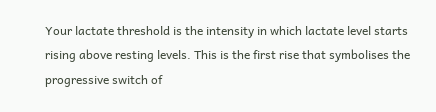Your lactate threshold is the intensity in which lactate level starts rising above resting levels. This is the first rise that symbolises the progressive switch of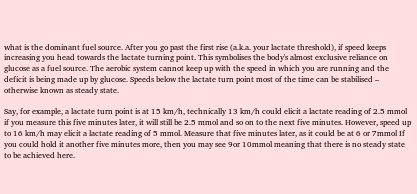what is the dominant fuel source. After you go past the first rise (a.k.a. your lactate threshold), if speed keeps increasing you head towards the lactate turning point. This symbolises the body's almost exclusive reliance on glucose as a fuel source. The aerobic system cannot keep up with the speed in which you are running and the deficit is being made up by glucose. Speeds below the lactate turn point most of the time can be stabilised – otherwise known as steady state.

Say, for example, a lactate turn point is at 15 km/h, technically 13 km/h could elicit a lactate reading of 2.5 mmol if you measure this five minutes later, it will still be 2.5 mmol and so on to the next five minutes. However, speed up to 16 km/h may elicit a lactate reading of 5 mmol. Measure that five minutes later, as it could be at 6 or 7mmol If you could hold it another five minutes more, then you may see 9or 10mmol meaning that there is no steady state to be achieved here.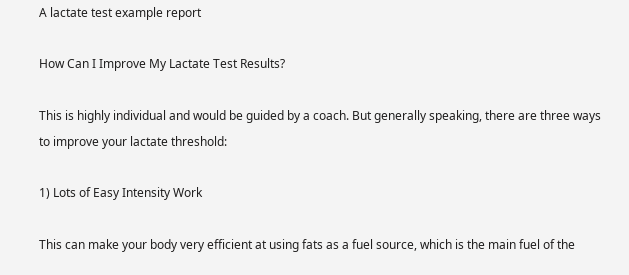A lactate test example report

How Can I Improve My Lactate Test Results?

This is highly individual and would be guided by a coach. But generally speaking, there are three ways to improve your lactate threshold:

1) Lots of Easy Intensity Work

This can make your body very efficient at using fats as a fuel source, which is the main fuel of the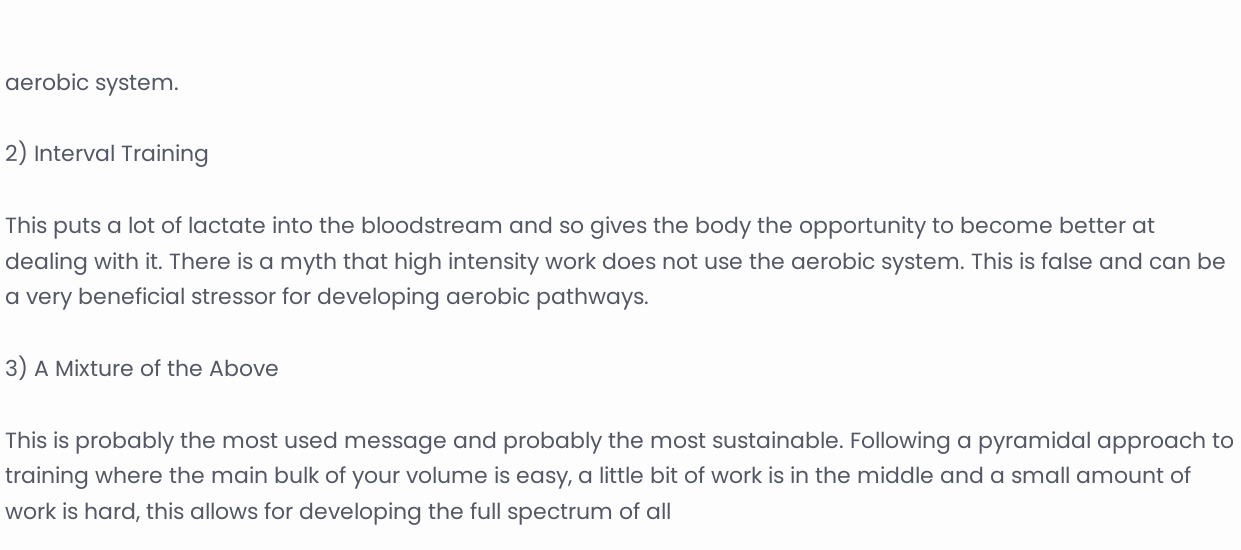aerobic system.

2) Interval Training

This puts a lot of lactate into the bloodstream and so gives the body the opportunity to become better at dealing with it. There is a myth that high intensity work does not use the aerobic system. This is false and can be a very beneficial stressor for developing aerobic pathways.

3) A Mixture of the Above

This is probably the most used message and probably the most sustainable. Following a pyramidal approach to training where the main bulk of your volume is easy, a little bit of work is in the middle and a small amount of work is hard, this allows for developing the full spectrum of all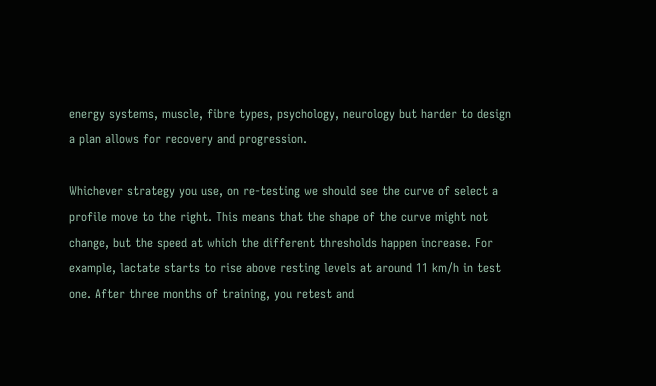energy systems, muscle, fibre types, psychology, neurology but harder to design a plan allows for recovery and progression.

Whichever strategy you use, on re-testing we should see the curve of select a profile move to the right. This means that the shape of the curve might not change, but the speed at which the different thresholds happen increase. For example, lactate starts to rise above resting levels at around 11 km/h in test one. After three months of training, you retest and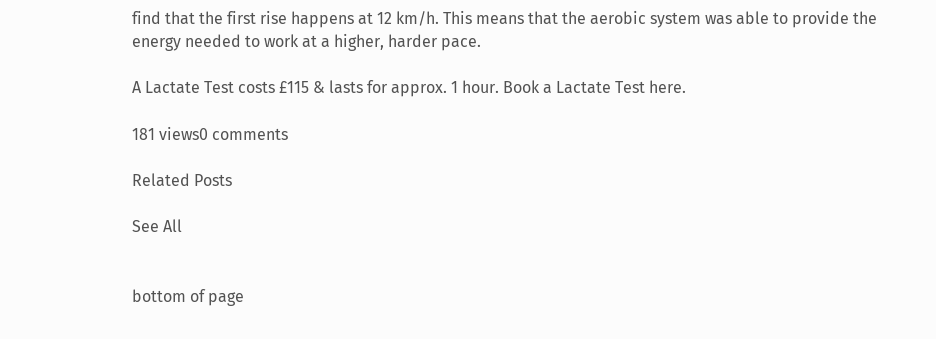find that the first rise happens at 12 km/h. This means that the aerobic system was able to provide the energy needed to work at a higher, harder pace.

A Lactate Test costs £115 & lasts for approx. 1 hour. Book a Lactate Test here.

181 views0 comments

Related Posts

See All


bottom of page